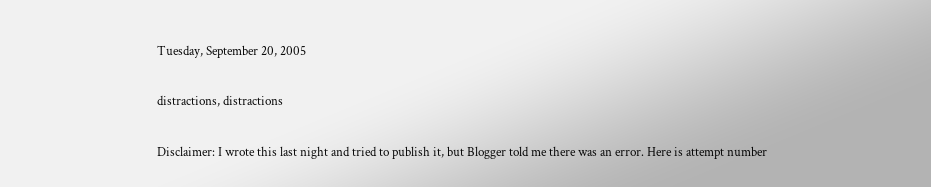Tuesday, September 20, 2005

distractions, distractions

Disclaimer: I wrote this last night and tried to publish it, but Blogger told me there was an error. Here is attempt number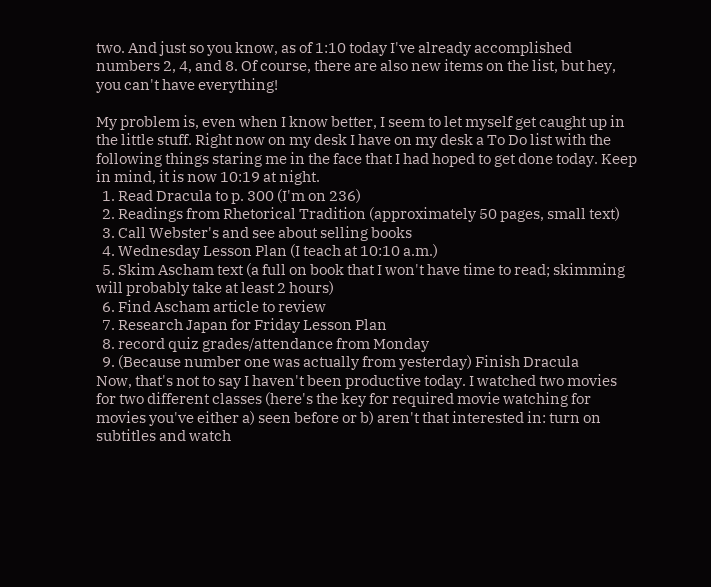two. And just so you know, as of 1:10 today I've already accomplished numbers 2, 4, and 8. Of course, there are also new items on the list, but hey, you can't have everything!

My problem is, even when I know better, I seem to let myself get caught up in the little stuff. Right now on my desk I have on my desk a To Do list with the following things staring me in the face that I had hoped to get done today. Keep in mind, it is now 10:19 at night.
  1. Read Dracula to p. 300 (I'm on 236)
  2. Readings from Rhetorical Tradition (approximately 50 pages, small text)
  3. Call Webster's and see about selling books
  4. Wednesday Lesson Plan (I teach at 10:10 a.m.)
  5. Skim Ascham text (a full on book that I won't have time to read; skimming will probably take at least 2 hours)
  6. Find Ascham article to review
  7. Research Japan for Friday Lesson Plan
  8. record quiz grades/attendance from Monday
  9. (Because number one was actually from yesterday) Finish Dracula
Now, that's not to say I haven't been productive today. I watched two movies for two different classes (here's the key for required movie watching for movies you've either a) seen before or b) aren't that interested in: turn on subtitles and watch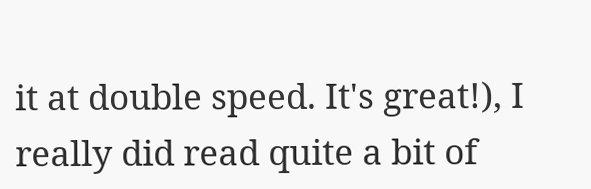it at double speed. It's great!), I really did read quite a bit of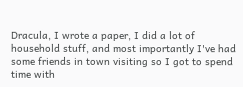Dracula, I wrote a paper, I did a lot of household stuff, and most importantly I've had some friends in town visiting so I got to spend time with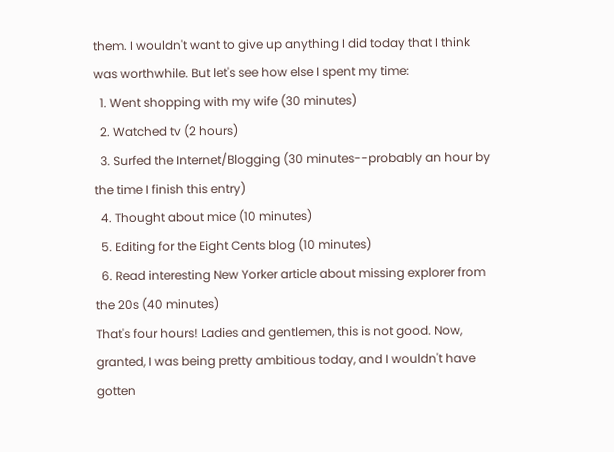them. I wouldn't want to give up anything I did today that I think was worthwhile. But let's see how else I spent my time:
  1. Went shopping with my wife (30 minutes)
  2. Watched tv (2 hours)
  3. Surfed the Internet/Blogging (30 minutes--probably an hour by the time I finish this entry)
  4. Thought about mice (10 minutes)
  5. Editing for the Eight Cents blog (10 minutes)
  6. Read interesting New Yorker article about missing explorer from the 20s (40 minutes)
That's four hours! Ladies and gentlemen, this is not good. Now, granted, I was being pretty ambitious today, and I wouldn't have gotten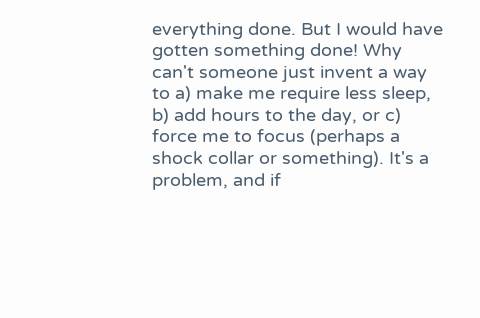everything done. But I would have gotten something done! Why can't someone just invent a way to a) make me require less sleep, b) add hours to the day, or c) force me to focus (perhaps a shock collar or something). It's a problem, and if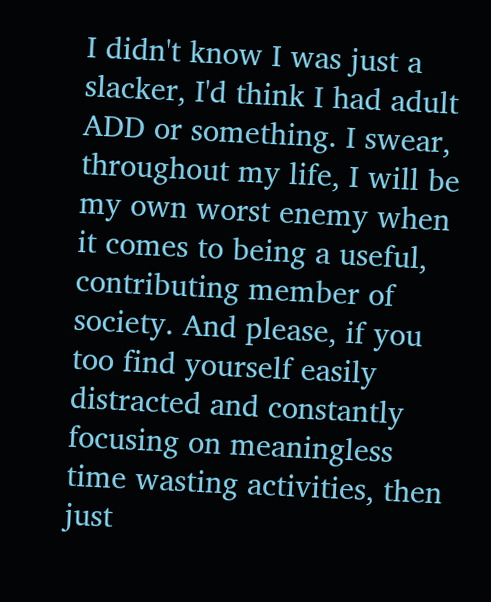I didn't know I was just a slacker, I'd think I had adult ADD or something. I swear, throughout my life, I will be my own worst enemy when it comes to being a useful, contributing member of society. And please, if you too find yourself easily distracted and constantly focusing on meaningless time wasting activities, then just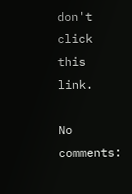don't click this link.

No comments: